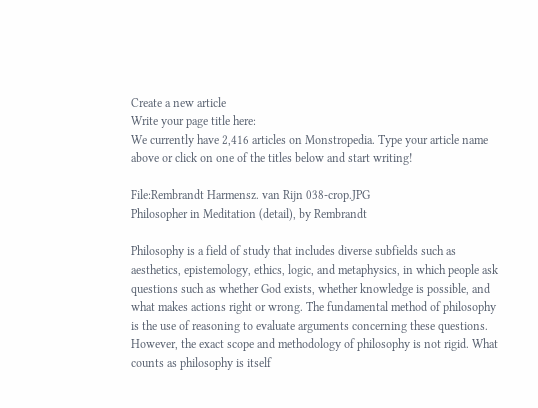Create a new article
Write your page title here:
We currently have 2,416 articles on Monstropedia. Type your article name above or click on one of the titles below and start writing!

File:Rembrandt Harmensz. van Rijn 038-crop.JPG
Philosopher in Meditation (detail), by Rembrandt

Philosophy is a field of study that includes diverse subfields such as aesthetics, epistemology, ethics, logic, and metaphysics, in which people ask questions such as whether God exists, whether knowledge is possible, and what makes actions right or wrong. The fundamental method of philosophy is the use of reasoning to evaluate arguments concerning these questions. However, the exact scope and methodology of philosophy is not rigid. What counts as philosophy is itself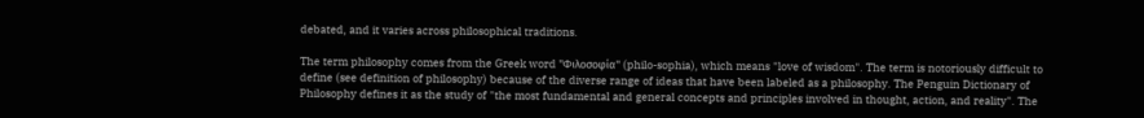debated, and it varies across philosophical traditions.

The term philosophy comes from the Greek word "Φιλοσοφία" (philo-sophia), which means "love of wisdom". The term is notoriously difficult to define (see definition of philosophy) because of the diverse range of ideas that have been labeled as a philosophy. The Penguin Dictionary of Philosophy defines it as the study of "the most fundamental and general concepts and principles involved in thought, action, and reality". The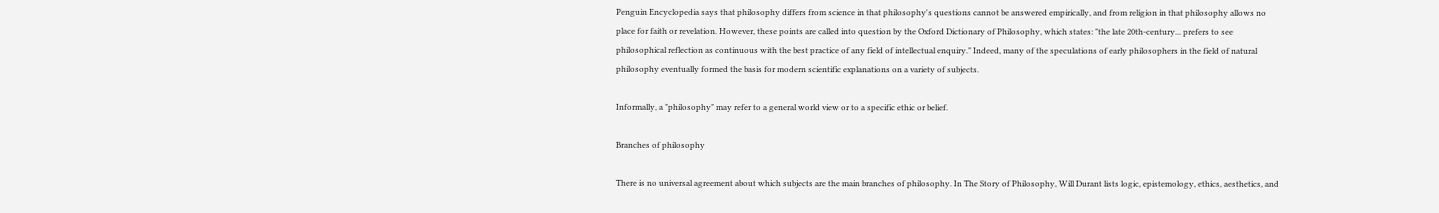Penguin Encyclopedia says that philosophy differs from science in that philosophy's questions cannot be answered empirically, and from religion in that philosophy allows no place for faith or revelation. However, these points are called into question by the Oxford Dictionary of Philosophy, which states: "the late 20th-century... prefers to see philosophical reflection as continuous with the best practice of any field of intellectual enquiry." Indeed, many of the speculations of early philosophers in the field of natural philosophy eventually formed the basis for modern scientific explanations on a variety of subjects.

Informally, a "philosophy" may refer to a general world view or to a specific ethic or belief.

Branches of philosophy

There is no universal agreement about which subjects are the main branches of philosophy. In The Story of Philosophy, Will Durant lists logic, epistemology, ethics, aesthetics, and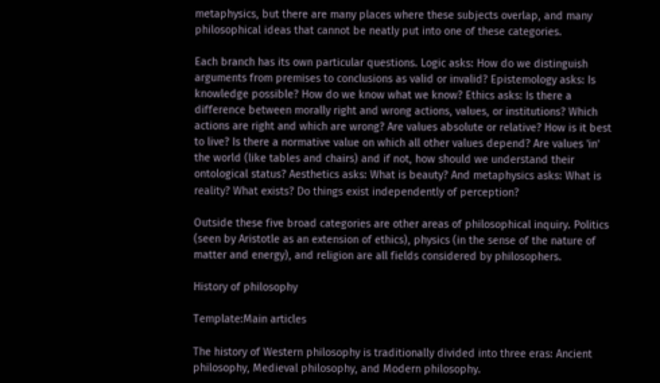metaphysics, but there are many places where these subjects overlap, and many philosophical ideas that cannot be neatly put into one of these categories.

Each branch has its own particular questions. Logic asks: How do we distinguish arguments from premises to conclusions as valid or invalid? Epistemology asks: Is knowledge possible? How do we know what we know? Ethics asks: Is there a difference between morally right and wrong actions, values, or institutions? Which actions are right and which are wrong? Are values absolute or relative? How is it best to live? Is there a normative value on which all other values depend? Are values 'in' the world (like tables and chairs) and if not, how should we understand their ontological status? Aesthetics asks: What is beauty? And metaphysics asks: What is reality? What exists? Do things exist independently of perception?

Outside these five broad categories are other areas of philosophical inquiry. Politics (seen by Aristotle as an extension of ethics), physics (in the sense of the nature of matter and energy), and religion are all fields considered by philosophers.

History of philosophy

Template:Main articles

The history of Western philosophy is traditionally divided into three eras: Ancient philosophy, Medieval philosophy, and Modern philosophy.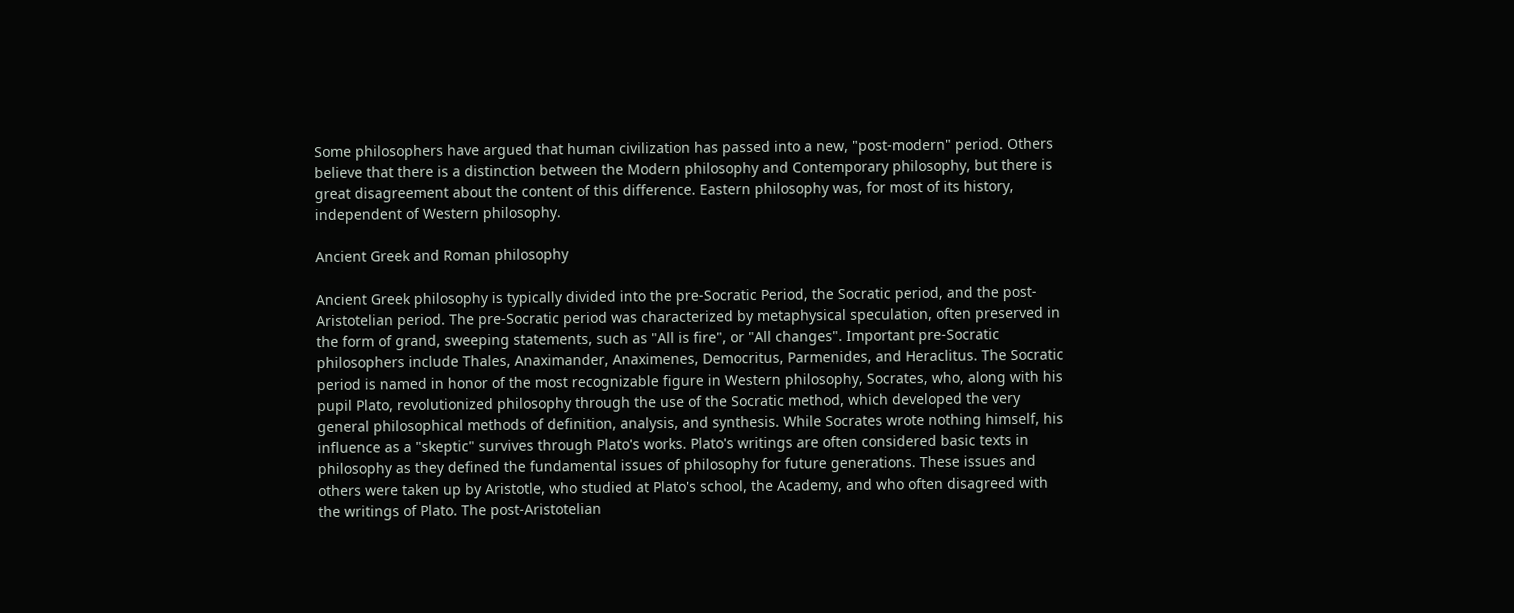Some philosophers have argued that human civilization has passed into a new, "post-modern" period. Others believe that there is a distinction between the Modern philosophy and Contemporary philosophy, but there is great disagreement about the content of this difference. Eastern philosophy was, for most of its history, independent of Western philosophy.

Ancient Greek and Roman philosophy

Ancient Greek philosophy is typically divided into the pre-Socratic Period, the Socratic period, and the post-Aristotelian period. The pre-Socratic period was characterized by metaphysical speculation, often preserved in the form of grand, sweeping statements, such as "All is fire", or "All changes". Important pre-Socratic philosophers include Thales, Anaximander, Anaximenes, Democritus, Parmenides, and Heraclitus. The Socratic period is named in honor of the most recognizable figure in Western philosophy, Socrates, who, along with his pupil Plato, revolutionized philosophy through the use of the Socratic method, which developed the very general philosophical methods of definition, analysis, and synthesis. While Socrates wrote nothing himself, his influence as a "skeptic" survives through Plato's works. Plato's writings are often considered basic texts in philosophy as they defined the fundamental issues of philosophy for future generations. These issues and others were taken up by Aristotle, who studied at Plato's school, the Academy, and who often disagreed with the writings of Plato. The post-Aristotelian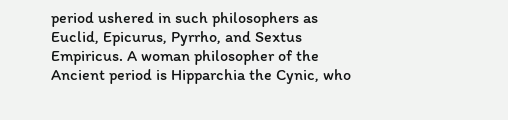period ushered in such philosophers as Euclid, Epicurus, Pyrrho, and Sextus Empiricus. A woman philosopher of the Ancient period is Hipparchia the Cynic, who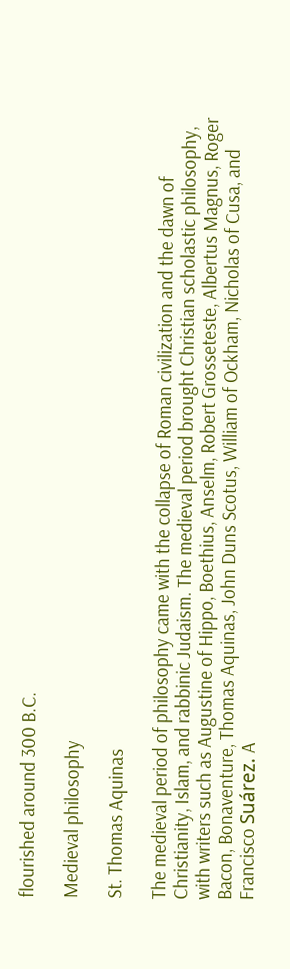flourished around 300 B.C.

Medieval philosophy

St. Thomas Aquinas

The medieval period of philosophy came with the collapse of Roman civilization and the dawn of Christianity, Islam, and rabbinic Judaism. The medieval period brought Christian scholastic philosophy, with writers such as Augustine of Hippo, Boethius, Anselm, Robert Grosseteste, Albertus Magnus, Roger Bacon, Bonaventure, Thomas Aquinas, John Duns Scotus, William of Ockham, Nicholas of Cusa, and Francisco Suárez. A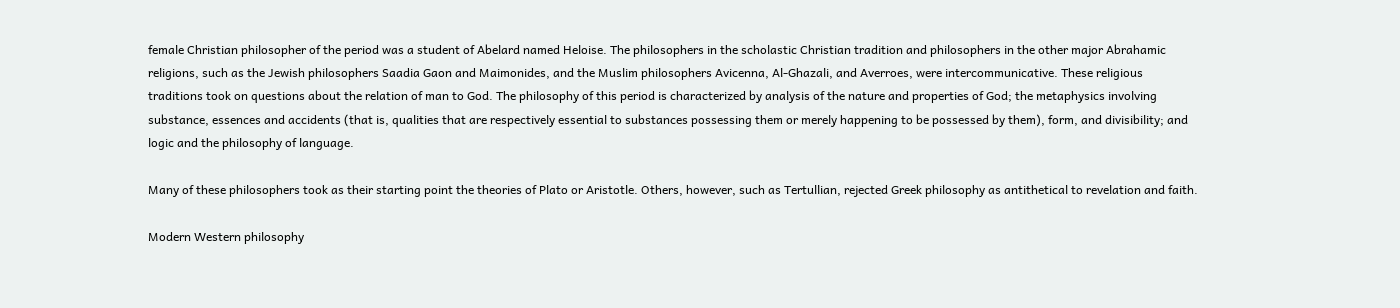female Christian philosopher of the period was a student of Abelard named Heloise. The philosophers in the scholastic Christian tradition and philosophers in the other major Abrahamic religions, such as the Jewish philosophers Saadia Gaon and Maimonides, and the Muslim philosophers Avicenna, Al-Ghazali, and Averroes, were intercommunicative. These religious traditions took on questions about the relation of man to God. The philosophy of this period is characterized by analysis of the nature and properties of God; the metaphysics involving substance, essences and accidents (that is, qualities that are respectively essential to substances possessing them or merely happening to be possessed by them), form, and divisibility; and logic and the philosophy of language.

Many of these philosophers took as their starting point the theories of Plato or Aristotle. Others, however, such as Tertullian, rejected Greek philosophy as antithetical to revelation and faith.

Modern Western philosophy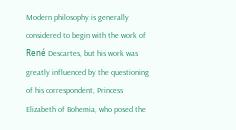Modern philosophy is generally considered to begin with the work of René Descartes, but his work was greatly influenced by the questioning of his correspondent, Princess Elizabeth of Bohemia, who posed the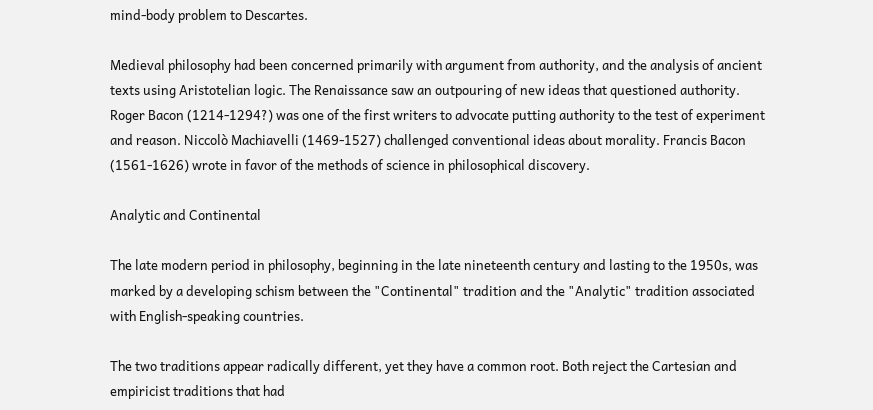mind-body problem to Descartes.

Medieval philosophy had been concerned primarily with argument from authority, and the analysis of ancient texts using Aristotelian logic. The Renaissance saw an outpouring of new ideas that questioned authority. Roger Bacon (1214-1294?) was one of the first writers to advocate putting authority to the test of experiment and reason. Niccolò Machiavelli (1469-1527) challenged conventional ideas about morality. Francis Bacon (1561-1626) wrote in favor of the methods of science in philosophical discovery.

Analytic and Continental

The late modern period in philosophy, beginning in the late nineteenth century and lasting to the 1950s, was marked by a developing schism between the "Continental" tradition and the "Analytic" tradition associated with English-speaking countries.

The two traditions appear radically different, yet they have a common root. Both reject the Cartesian and empiricist traditions that had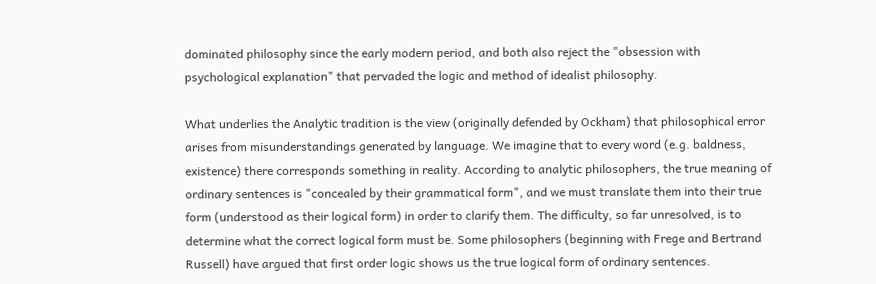dominated philosophy since the early modern period, and both also reject the "obsession with psychological explanation" that pervaded the logic and method of idealist philosophy.

What underlies the Analytic tradition is the view (originally defended by Ockham) that philosophical error arises from misunderstandings generated by language. We imagine that to every word (e.g. baldness, existence) there corresponds something in reality. According to analytic philosophers, the true meaning of ordinary sentences is "concealed by their grammatical form", and we must translate them into their true form (understood as their logical form) in order to clarify them. The difficulty, so far unresolved, is to determine what the correct logical form must be. Some philosophers (beginning with Frege and Bertrand Russell) have argued that first order logic shows us the true logical form of ordinary sentences.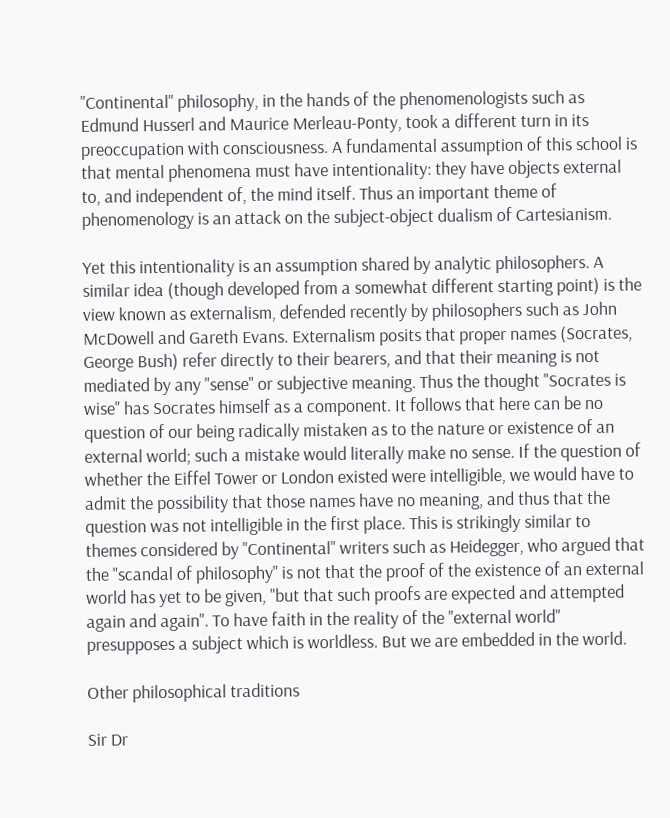"Continental" philosophy, in the hands of the phenomenologists such as Edmund Husserl and Maurice Merleau-Ponty, took a different turn in its preoccupation with consciousness. A fundamental assumption of this school is that mental phenomena must have intentionality: they have objects external to, and independent of, the mind itself. Thus an important theme of phenomenology is an attack on the subject-object dualism of Cartesianism.

Yet this intentionality is an assumption shared by analytic philosophers. A similar idea (though developed from a somewhat different starting point) is the view known as externalism, defended recently by philosophers such as John McDowell and Gareth Evans. Externalism posits that proper names (Socrates, George Bush) refer directly to their bearers, and that their meaning is not mediated by any "sense" or subjective meaning. Thus the thought "Socrates is wise" has Socrates himself as a component. It follows that here can be no question of our being radically mistaken as to the nature or existence of an external world; such a mistake would literally make no sense. If the question of whether the Eiffel Tower or London existed were intelligible, we would have to admit the possibility that those names have no meaning, and thus that the question was not intelligible in the first place. This is strikingly similar to themes considered by "Continental" writers such as Heidegger, who argued that the "scandal of philosophy" is not that the proof of the existence of an external world has yet to be given, "but that such proofs are expected and attempted again and again". To have faith in the reality of the "external world" presupposes a subject which is worldless. But we are embedded in the world.

Other philosophical traditions

Sir Dr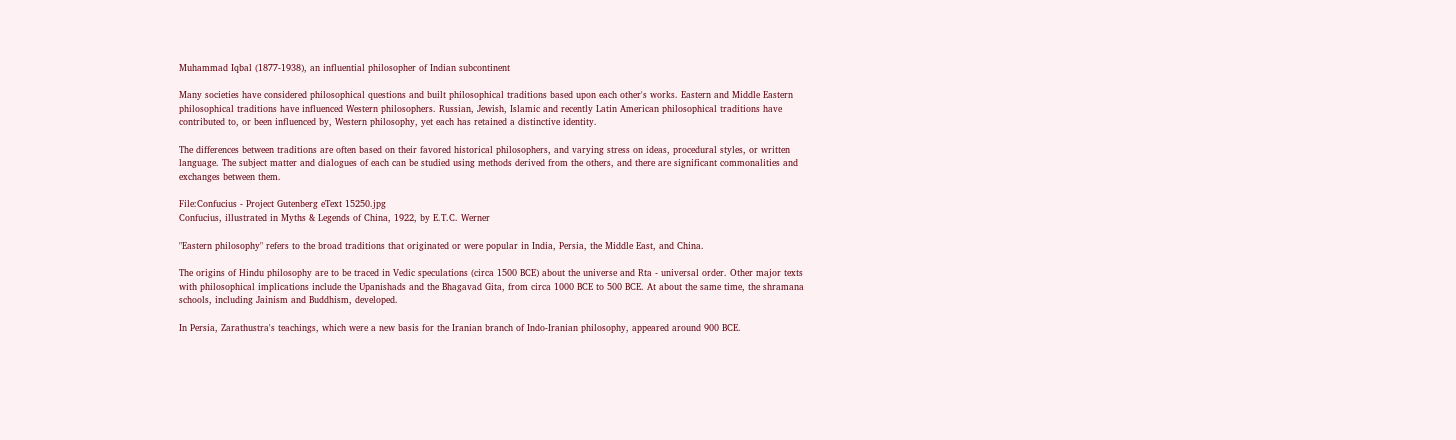Muhammad Iqbal (1877-1938), an influential philosopher of Indian subcontinent

Many societies have considered philosophical questions and built philosophical traditions based upon each other's works. Eastern and Middle Eastern philosophical traditions have influenced Western philosophers. Russian, Jewish, Islamic and recently Latin American philosophical traditions have contributed to, or been influenced by, Western philosophy, yet each has retained a distinctive identity.

The differences between traditions are often based on their favored historical philosophers, and varying stress on ideas, procedural styles, or written language. The subject matter and dialogues of each can be studied using methods derived from the others, and there are significant commonalities and exchanges between them.

File:Confucius - Project Gutenberg eText 15250.jpg
Confucius, illustrated in Myths & Legends of China, 1922, by E.T.C. Werner

"Eastern philosophy" refers to the broad traditions that originated or were popular in India, Persia, the Middle East, and China.

The origins of Hindu philosophy are to be traced in Vedic speculations (circa 1500 BCE) about the universe and Rta - universal order. Other major texts with philosophical implications include the Upanishads and the Bhagavad Gita, from circa 1000 BCE to 500 BCE. At about the same time, the shramana schools, including Jainism and Buddhism, developed.

In Persia, Zarathustra's teachings, which were a new basis for the Iranian branch of Indo-Iranian philosophy, appeared around 900 BCE.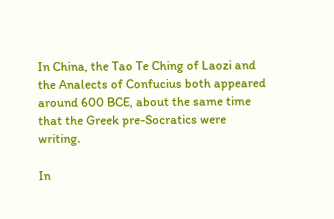In China, the Tao Te Ching of Laozi and the Analects of Confucius both appeared around 600 BCE, about the same time that the Greek pre-Socratics were writing.

In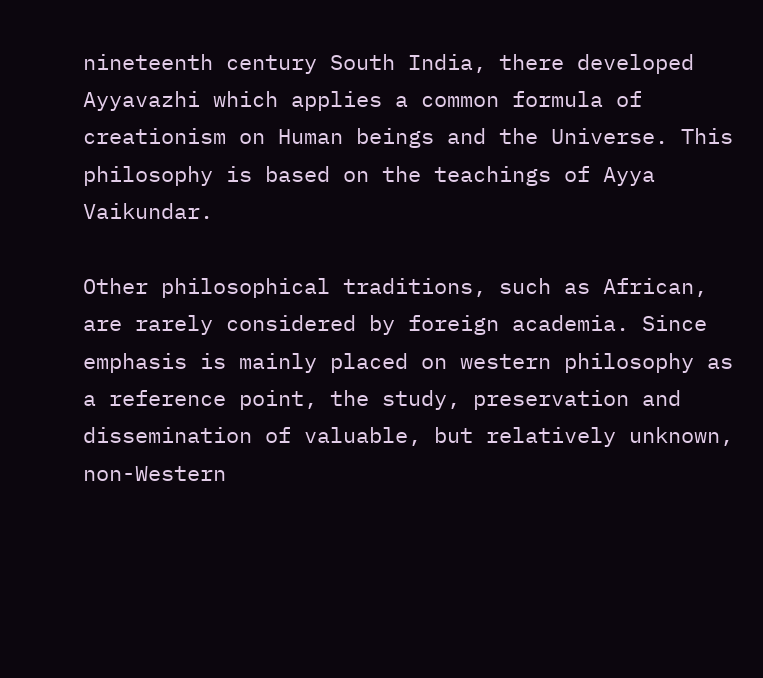nineteenth century South India, there developed Ayyavazhi which applies a common formula of creationism on Human beings and the Universe. This philosophy is based on the teachings of Ayya Vaikundar.

Other philosophical traditions, such as African, are rarely considered by foreign academia. Since emphasis is mainly placed on western philosophy as a reference point, the study, preservation and dissemination of valuable, but relatively unknown, non-Western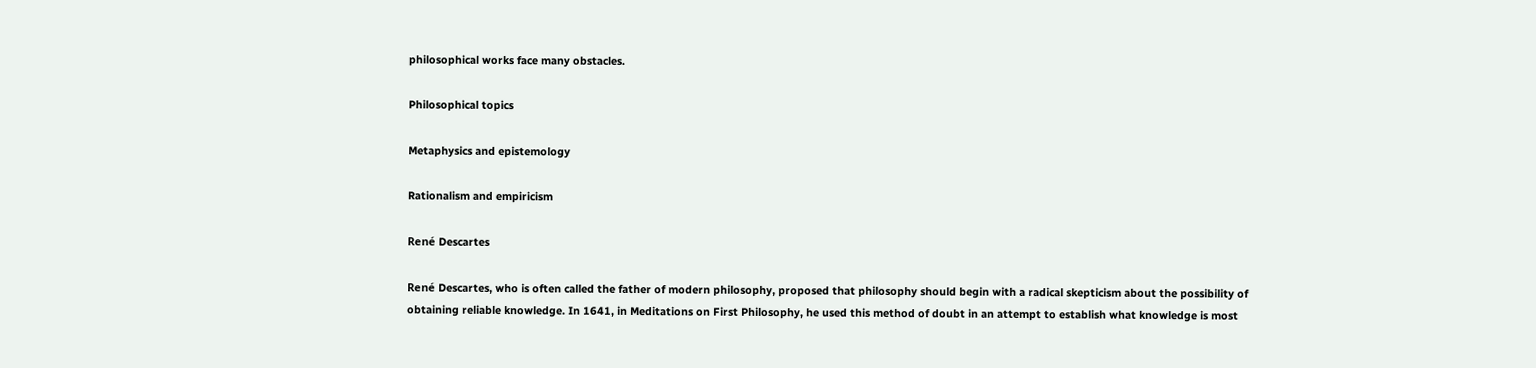philosophical works face many obstacles.

Philosophical topics

Metaphysics and epistemology

Rationalism and empiricism

René Descartes

René Descartes, who is often called the father of modern philosophy, proposed that philosophy should begin with a radical skepticism about the possibility of obtaining reliable knowledge. In 1641, in Meditations on First Philosophy, he used this method of doubt in an attempt to establish what knowledge is most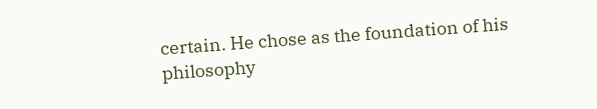certain. He chose as the foundation of his philosophy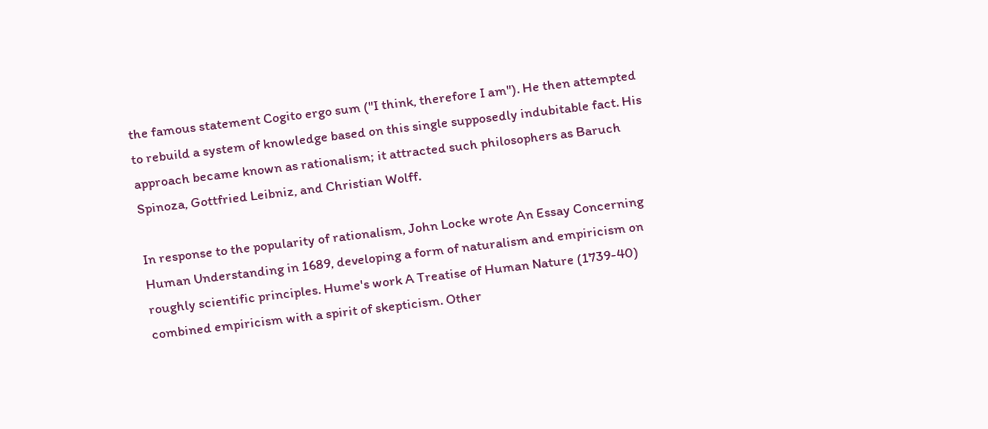the famous statement Cogito ergo sum ("I think, therefore I am"). He then attempted to rebuild a system of knowledge based on this single supposedly indubitable fact. His approach became known as rationalism; it attracted such philosophers as Baruch Spinoza, Gottfried Leibniz, and Christian Wolff.

In response to the popularity of rationalism, John Locke wrote An Essay Concerning Human Understanding in 1689, developing a form of naturalism and empiricism on roughly scientific principles. Hume's work A Treatise of Human Nature (1739-40) combined empiricism with a spirit of skepticism. Other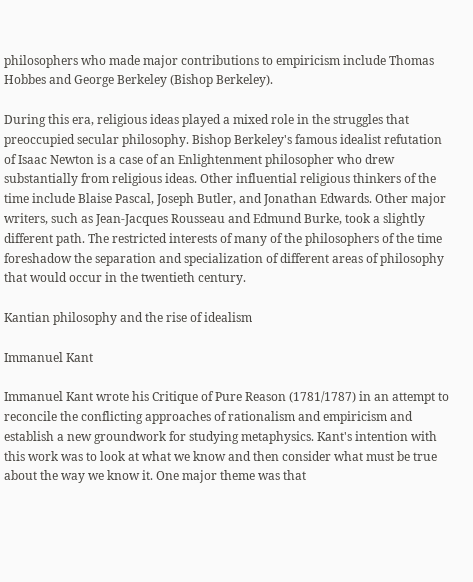philosophers who made major contributions to empiricism include Thomas Hobbes and George Berkeley (Bishop Berkeley).

During this era, religious ideas played a mixed role in the struggles that preoccupied secular philosophy. Bishop Berkeley's famous idealist refutation of Isaac Newton is a case of an Enlightenment philosopher who drew substantially from religious ideas. Other influential religious thinkers of the time include Blaise Pascal, Joseph Butler, and Jonathan Edwards. Other major writers, such as Jean-Jacques Rousseau and Edmund Burke, took a slightly different path. The restricted interests of many of the philosophers of the time foreshadow the separation and specialization of different areas of philosophy that would occur in the twentieth century.

Kantian philosophy and the rise of idealism

Immanuel Kant

Immanuel Kant wrote his Critique of Pure Reason (1781/1787) in an attempt to reconcile the conflicting approaches of rationalism and empiricism and establish a new groundwork for studying metaphysics. Kant's intention with this work was to look at what we know and then consider what must be true about the way we know it. One major theme was that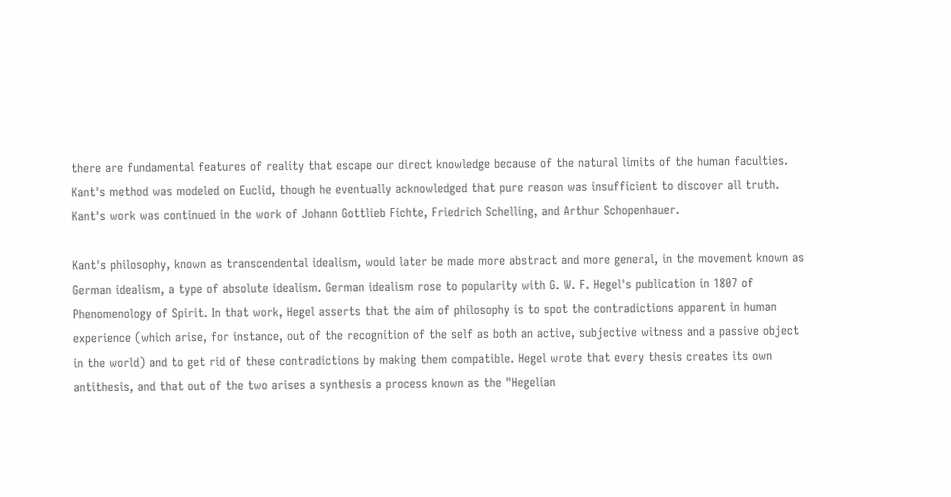there are fundamental features of reality that escape our direct knowledge because of the natural limits of the human faculties. Kant's method was modeled on Euclid, though he eventually acknowledged that pure reason was insufficient to discover all truth. Kant's work was continued in the work of Johann Gottlieb Fichte, Friedrich Schelling, and Arthur Schopenhauer.

Kant's philosophy, known as transcendental idealism, would later be made more abstract and more general, in the movement known as German idealism, a type of absolute idealism. German idealism rose to popularity with G. W. F. Hegel's publication in 1807 of Phenomenology of Spirit. In that work, Hegel asserts that the aim of philosophy is to spot the contradictions apparent in human experience (which arise, for instance, out of the recognition of the self as both an active, subjective witness and a passive object in the world) and to get rid of these contradictions by making them compatible. Hegel wrote that every thesis creates its own antithesis, and that out of the two arises a synthesis a process known as the "Hegelian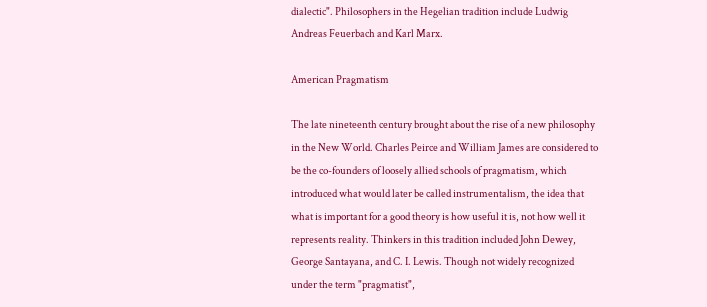dialectic". Philosophers in the Hegelian tradition include Ludwig Andreas Feuerbach and Karl Marx.

American Pragmatism

The late nineteenth century brought about the rise of a new philosophy in the New World. Charles Peirce and William James are considered to be the co-founders of loosely allied schools of pragmatism, which introduced what would later be called instrumentalism, the idea that what is important for a good theory is how useful it is, not how well it represents reality. Thinkers in this tradition included John Dewey, George Santayana, and C. I. Lewis. Though not widely recognized under the term "pragmatist",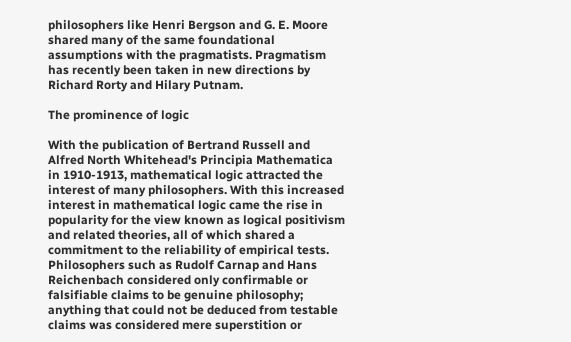philosophers like Henri Bergson and G. E. Moore shared many of the same foundational assumptions with the pragmatists. Pragmatism has recently been taken in new directions by Richard Rorty and Hilary Putnam.

The prominence of logic

With the publication of Bertrand Russell and Alfred North Whitehead's Principia Mathematica in 1910-1913, mathematical logic attracted the interest of many philosophers. With this increased interest in mathematical logic came the rise in popularity for the view known as logical positivism and related theories, all of which shared a commitment to the reliability of empirical tests. Philosophers such as Rudolf Carnap and Hans Reichenbach considered only confirmable or falsifiable claims to be genuine philosophy; anything that could not be deduced from testable claims was considered mere superstition or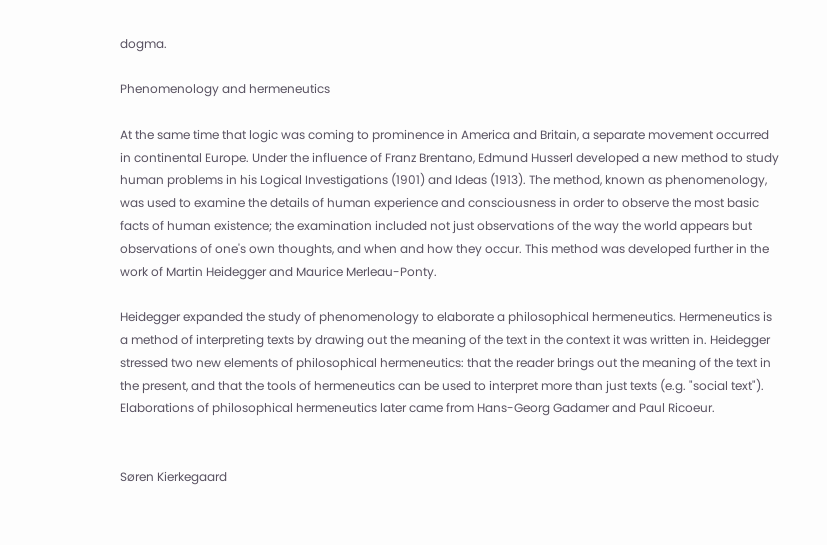dogma.

Phenomenology and hermeneutics

At the same time that logic was coming to prominence in America and Britain, a separate movement occurred in continental Europe. Under the influence of Franz Brentano, Edmund Husserl developed a new method to study human problems in his Logical Investigations (1901) and Ideas (1913). The method, known as phenomenology, was used to examine the details of human experience and consciousness in order to observe the most basic facts of human existence; the examination included not just observations of the way the world appears but observations of one's own thoughts, and when and how they occur. This method was developed further in the work of Martin Heidegger and Maurice Merleau-Ponty.

Heidegger expanded the study of phenomenology to elaborate a philosophical hermeneutics. Hermeneutics is a method of interpreting texts by drawing out the meaning of the text in the context it was written in. Heidegger stressed two new elements of philosophical hermeneutics: that the reader brings out the meaning of the text in the present, and that the tools of hermeneutics can be used to interpret more than just texts (e.g. "social text"). Elaborations of philosophical hermeneutics later came from Hans-Georg Gadamer and Paul Ricoeur.


Søren Kierkegaard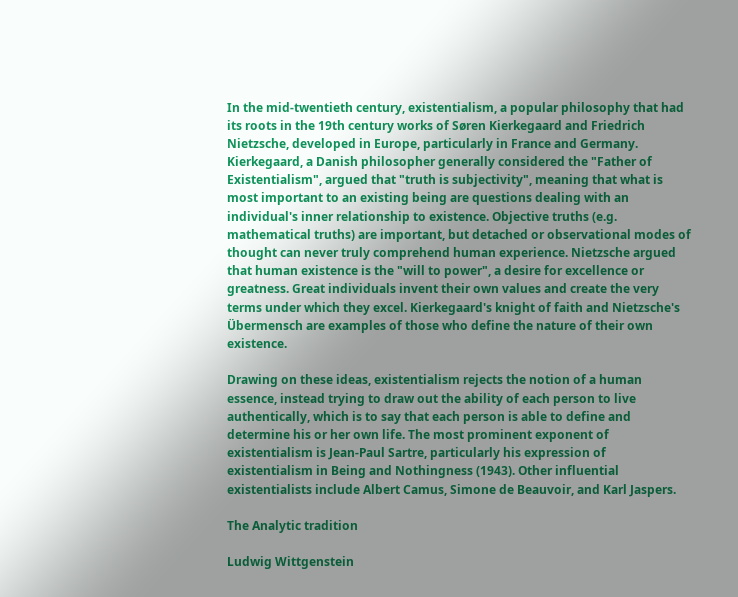In the mid-twentieth century, existentialism, a popular philosophy that had its roots in the 19th century works of Søren Kierkegaard and Friedrich Nietzsche, developed in Europe, particularly in France and Germany. Kierkegaard, a Danish philosopher generally considered the "Father of Existentialism", argued that "truth is subjectivity", meaning that what is most important to an existing being are questions dealing with an individual's inner relationship to existence. Objective truths (e.g. mathematical truths) are important, but detached or observational modes of thought can never truly comprehend human experience. Nietzsche argued that human existence is the "will to power", a desire for excellence or greatness. Great individuals invent their own values and create the very terms under which they excel. Kierkegaard's knight of faith and Nietzsche's Übermensch are examples of those who define the nature of their own existence.

Drawing on these ideas, existentialism rejects the notion of a human essence, instead trying to draw out the ability of each person to live authentically, which is to say that each person is able to define and determine his or her own life. The most prominent exponent of existentialism is Jean-Paul Sartre, particularly his expression of existentialism in Being and Nothingness (1943). Other influential existentialists include Albert Camus, Simone de Beauvoir, and Karl Jaspers.

The Analytic tradition

Ludwig Wittgenstein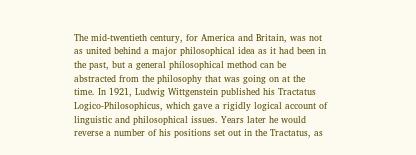The mid-twentieth century, for America and Britain, was not as united behind a major philosophical idea as it had been in the past, but a general philosophical method can be abstracted from the philosophy that was going on at the time. In 1921, Ludwig Wittgenstein published his Tractatus Logico-Philosophicus, which gave a rigidly logical account of linguistic and philosophical issues. Years later he would reverse a number of his positions set out in the Tractatus, as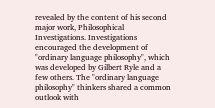revealed by the content of his second major work, Philosophical Investigations. Investigations encouraged the development of "ordinary language philosophy", which was developed by Gilbert Ryle and a few others. The "ordinary language philosophy" thinkers shared a common outlook with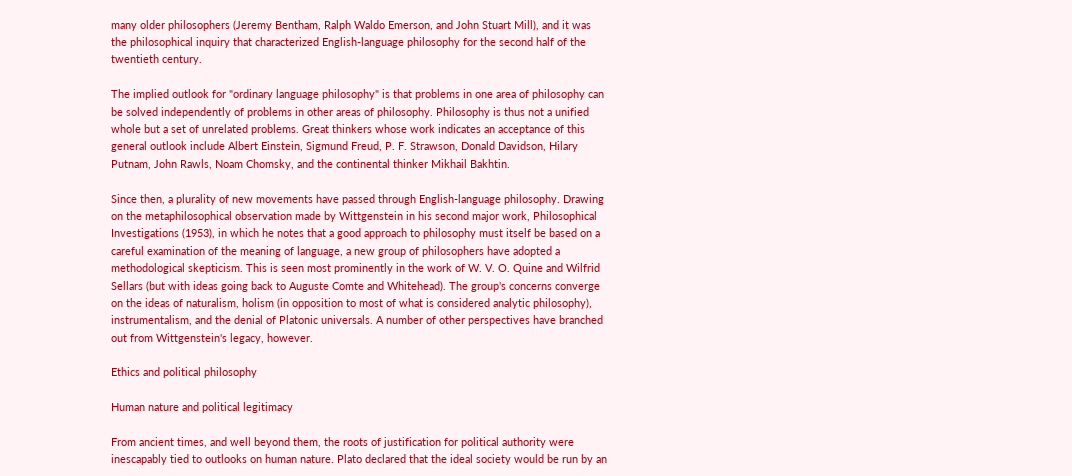many older philosophers (Jeremy Bentham, Ralph Waldo Emerson, and John Stuart Mill), and it was the philosophical inquiry that characterized English-language philosophy for the second half of the twentieth century.

The implied outlook for "ordinary language philosophy" is that problems in one area of philosophy can be solved independently of problems in other areas of philosophy. Philosophy is thus not a unified whole but a set of unrelated problems. Great thinkers whose work indicates an acceptance of this general outlook include Albert Einstein, Sigmund Freud, P. F. Strawson, Donald Davidson, Hilary Putnam, John Rawls, Noam Chomsky, and the continental thinker Mikhail Bakhtin.

Since then, a plurality of new movements have passed through English-language philosophy. Drawing on the metaphilosophical observation made by Wittgenstein in his second major work, Philosophical Investigations (1953), in which he notes that a good approach to philosophy must itself be based on a careful examination of the meaning of language, a new group of philosophers have adopted a methodological skepticism. This is seen most prominently in the work of W. V. O. Quine and Wilfrid Sellars (but with ideas going back to Auguste Comte and Whitehead). The group's concerns converge on the ideas of naturalism, holism (in opposition to most of what is considered analytic philosophy), instrumentalism, and the denial of Platonic universals. A number of other perspectives have branched out from Wittgenstein's legacy, however.

Ethics and political philosophy

Human nature and political legitimacy

From ancient times, and well beyond them, the roots of justification for political authority were inescapably tied to outlooks on human nature. Plato declared that the ideal society would be run by an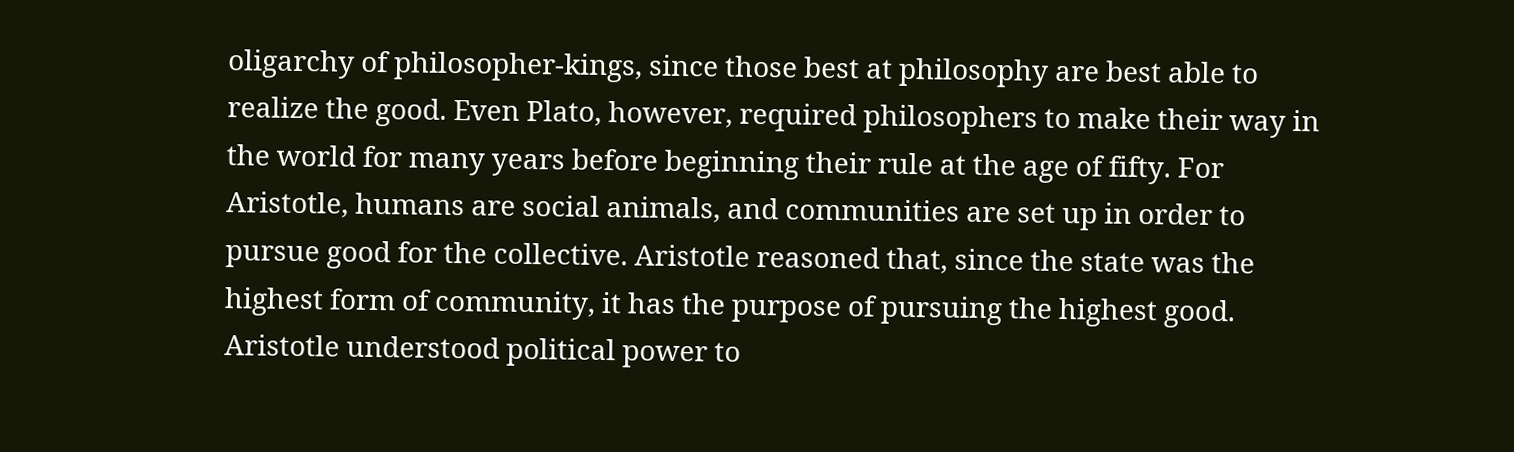oligarchy of philosopher-kings, since those best at philosophy are best able to realize the good. Even Plato, however, required philosophers to make their way in the world for many years before beginning their rule at the age of fifty. For Aristotle, humans are social animals, and communities are set up in order to pursue good for the collective. Aristotle reasoned that, since the state was the highest form of community, it has the purpose of pursuing the highest good. Aristotle understood political power to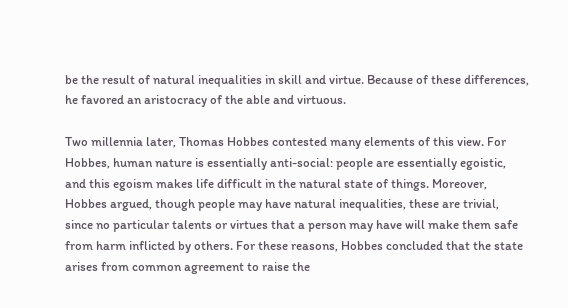be the result of natural inequalities in skill and virtue. Because of these differences, he favored an aristocracy of the able and virtuous.

Two millennia later, Thomas Hobbes contested many elements of this view. For Hobbes, human nature is essentially anti-social: people are essentially egoistic, and this egoism makes life difficult in the natural state of things. Moreover, Hobbes argued, though people may have natural inequalities, these are trivial, since no particular talents or virtues that a person may have will make them safe from harm inflicted by others. For these reasons, Hobbes concluded that the state arises from common agreement to raise the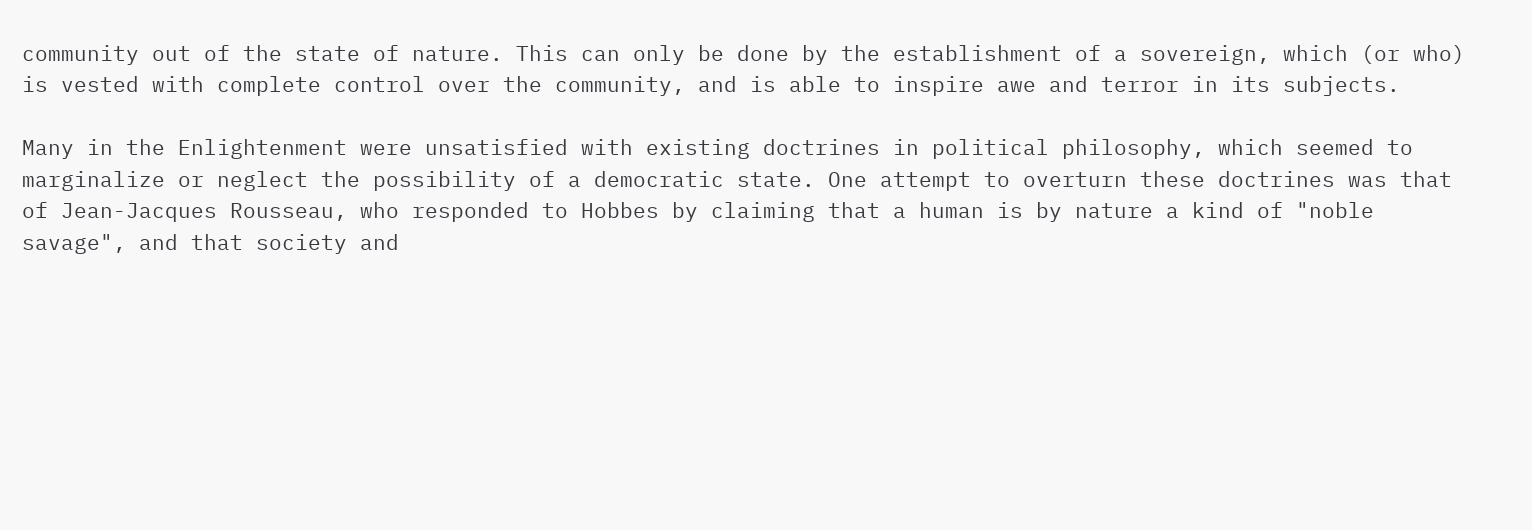community out of the state of nature. This can only be done by the establishment of a sovereign, which (or who) is vested with complete control over the community, and is able to inspire awe and terror in its subjects.

Many in the Enlightenment were unsatisfied with existing doctrines in political philosophy, which seemed to marginalize or neglect the possibility of a democratic state. One attempt to overturn these doctrines was that of Jean-Jacques Rousseau, who responded to Hobbes by claiming that a human is by nature a kind of "noble savage", and that society and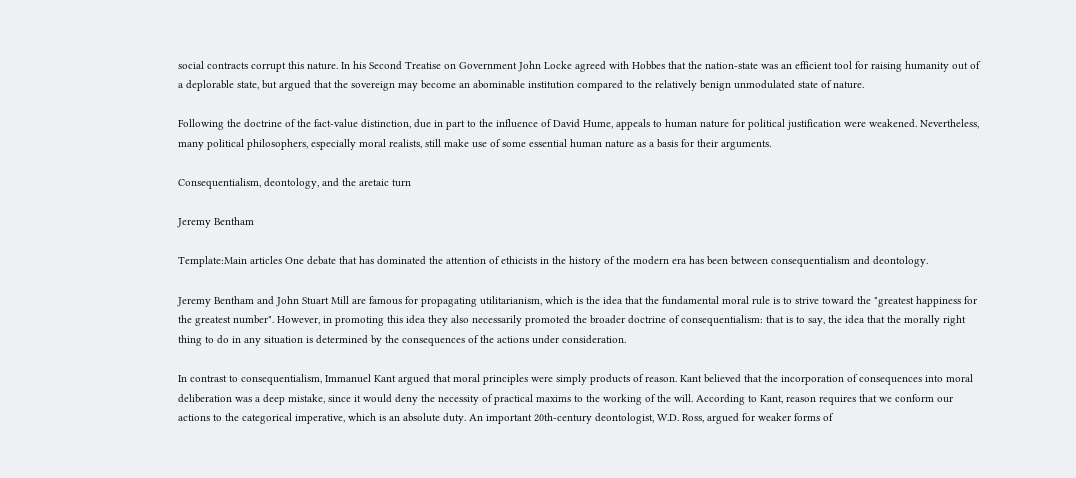social contracts corrupt this nature. In his Second Treatise on Government John Locke agreed with Hobbes that the nation-state was an efficient tool for raising humanity out of a deplorable state, but argued that the sovereign may become an abominable institution compared to the relatively benign unmodulated state of nature.

Following the doctrine of the fact-value distinction, due in part to the influence of David Hume, appeals to human nature for political justification were weakened. Nevertheless, many political philosophers, especially moral realists, still make use of some essential human nature as a basis for their arguments.

Consequentialism, deontology, and the aretaic turn

Jeremy Bentham

Template:Main articles One debate that has dominated the attention of ethicists in the history of the modern era has been between consequentialism and deontology.

Jeremy Bentham and John Stuart Mill are famous for propagating utilitarianism, which is the idea that the fundamental moral rule is to strive toward the "greatest happiness for the greatest number". However, in promoting this idea they also necessarily promoted the broader doctrine of consequentialism: that is to say, the idea that the morally right thing to do in any situation is determined by the consequences of the actions under consideration.

In contrast to consequentialism, Immanuel Kant argued that moral principles were simply products of reason. Kant believed that the incorporation of consequences into moral deliberation was a deep mistake, since it would deny the necessity of practical maxims to the working of the will. According to Kant, reason requires that we conform our actions to the categorical imperative, which is an absolute duty. An important 20th-century deontologist, W.D. Ross, argued for weaker forms of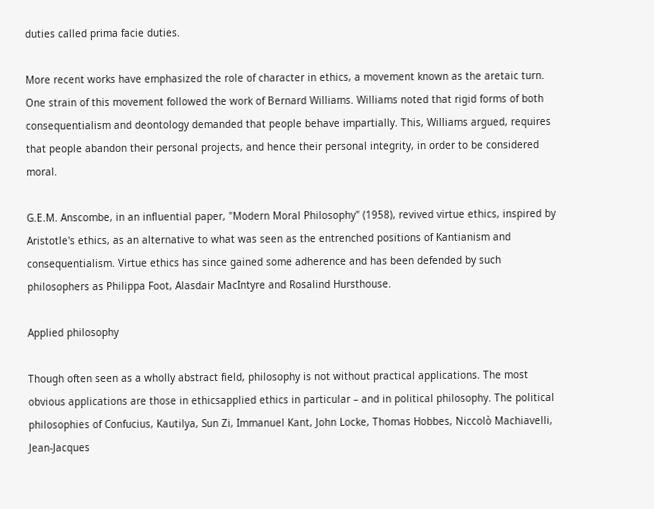duties called prima facie duties.

More recent works have emphasized the role of character in ethics, a movement known as the aretaic turn. One strain of this movement followed the work of Bernard Williams. Williams noted that rigid forms of both consequentialism and deontology demanded that people behave impartially. This, Williams argued, requires that people abandon their personal projects, and hence their personal integrity, in order to be considered moral.

G.E.M. Anscombe, in an influential paper, "Modern Moral Philosophy" (1958), revived virtue ethics, inspired by Aristotle's ethics, as an alternative to what was seen as the entrenched positions of Kantianism and consequentialism. Virtue ethics has since gained some adherence and has been defended by such philosophers as Philippa Foot, Alasdair MacIntyre and Rosalind Hursthouse.

Applied philosophy

Though often seen as a wholly abstract field, philosophy is not without practical applications. The most obvious applications are those in ethicsapplied ethics in particular – and in political philosophy. The political philosophies of Confucius, Kautilya, Sun Zi, Immanuel Kant, John Locke, Thomas Hobbes, Niccolò Machiavelli, Jean-Jacques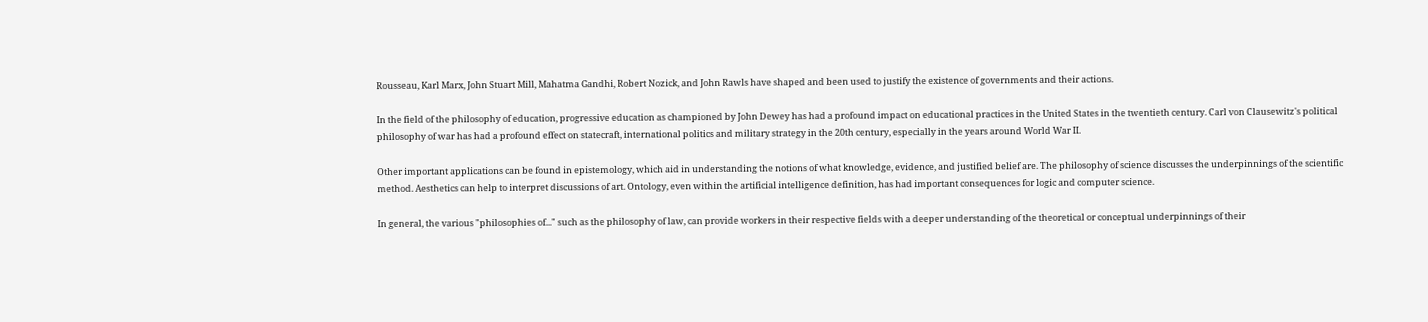Rousseau, Karl Marx, John Stuart Mill, Mahatma Gandhi, Robert Nozick, and John Rawls have shaped and been used to justify the existence of governments and their actions.

In the field of the philosophy of education, progressive education as championed by John Dewey has had a profound impact on educational practices in the United States in the twentieth century. Carl von Clausewitz's political philosophy of war has had a profound effect on statecraft, international politics and military strategy in the 20th century, especially in the years around World War II.

Other important applications can be found in epistemology, which aid in understanding the notions of what knowledge, evidence, and justified belief are. The philosophy of science discusses the underpinnings of the scientific method. Aesthetics can help to interpret discussions of art. Ontology, even within the artificial intelligence definition, has had important consequences for logic and computer science.

In general, the various "philosophies of..." such as the philosophy of law, can provide workers in their respective fields with a deeper understanding of the theoretical or conceptual underpinnings of their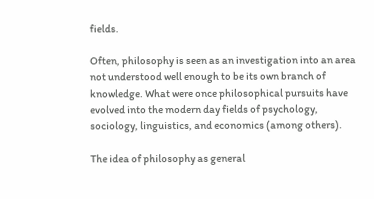fields.

Often, philosophy is seen as an investigation into an area not understood well enough to be its own branch of knowledge. What were once philosophical pursuits have evolved into the modern day fields of psychology, sociology, linguistics, and economics (among others).

The idea of philosophy as general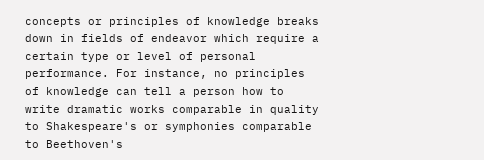concepts or principles of knowledge breaks down in fields of endeavor which require a certain type or level of personal performance. For instance, no principles of knowledge can tell a person how to write dramatic works comparable in quality to Shakespeare's or symphonies comparable to Beethoven's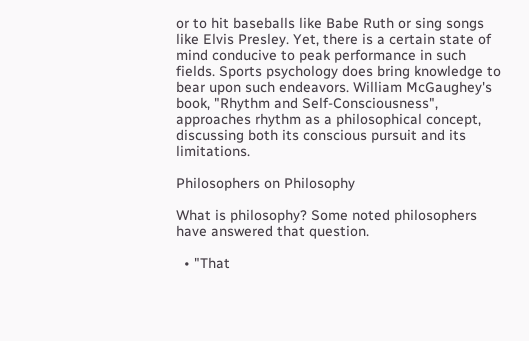or to hit baseballs like Babe Ruth or sing songs like Elvis Presley. Yet, there is a certain state of mind conducive to peak performance in such fields. Sports psychology does bring knowledge to bear upon such endeavors. William McGaughey's book, "Rhythm and Self-Consciousness", approaches rhythm as a philosophical concept, discussing both its conscious pursuit and its limitations.

Philosophers on Philosophy

What is philosophy? Some noted philosophers have answered that question.

  • "That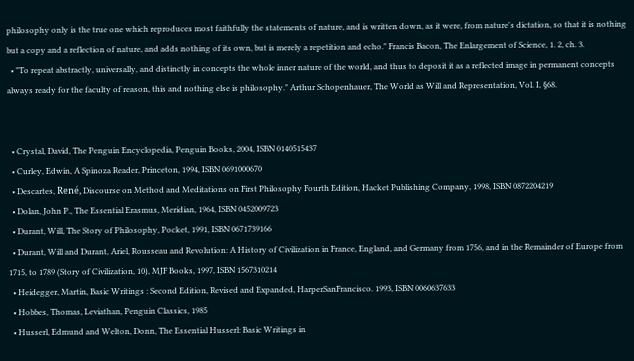philosophy only is the true one which reproduces most faithfully the statements of nature, and is written down, as it were, from nature's dictation, so that it is nothing but a copy and a reflection of nature, and adds nothing of its own, but is merely a repetition and echo." Francis Bacon, The Enlargement of Science, 1. 2, ch. 3.
  • "To repeat abstractly, universally, and distinctly in concepts the whole inner nature of the world, and thus to deposit it as a reflected image in permanent concepts always ready for the faculty of reason, this and nothing else is philosophy." Arthur Schopenhauer, The World as Will and Representation, Vol. I, §68.


  • Crystal, David, The Penguin Encyclopedia, Penguin Books, 2004, ISBN 0140515437
  • Curley, Edwin, A Spinoza Reader, Princeton, 1994, ISBN 0691000670
  • Descartes, René, Discourse on Method and Meditations on First Philosophy Fourth Edition, Hacket Publishing Company, 1998, ISBN 0872204219
  • Dolan, John P., The Essential Erasmus, Meridian, 1964, ISBN 0452009723
  • Durant, Will, The Story of Philosophy, Pocket, 1991, ISBN 0671739166
  • Durant, Will and Durant, Ariel, Rousseau and Revolution: A History of Civilization in France, England, and Germany from 1756, and in the Remainder of Europe from 1715, to 1789 (Story of Civilization, 10), MJF Books, 1997, ISBN 1567310214
  • Heidegger, Martin, Basic Writings : Second Edition, Revised and Expanded, HarperSanFrancisco. 1993, ISBN 0060637633
  • Hobbes, Thomas, Leviathan, Penguin Classics, 1985
  • Husserl, Edmund and Welton, Donn, The Essential Husserl: Basic Writings in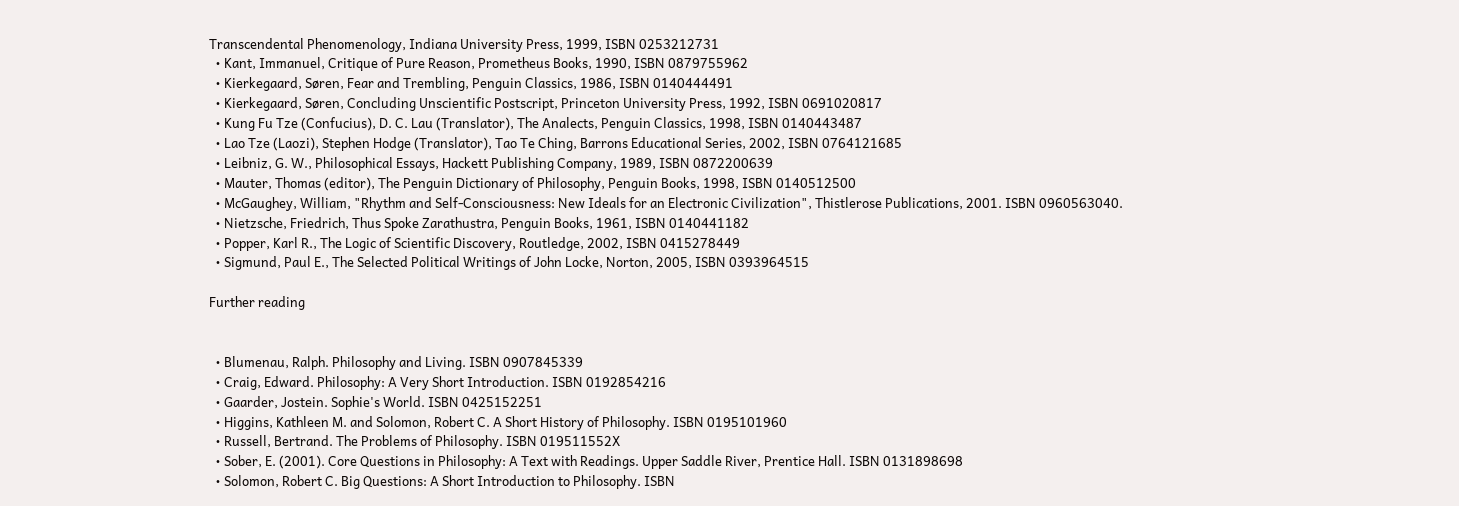Transcendental Phenomenology, Indiana University Press, 1999, ISBN 0253212731
  • Kant, Immanuel, Critique of Pure Reason, Prometheus Books, 1990, ISBN 0879755962
  • Kierkegaard, Søren, Fear and Trembling, Penguin Classics, 1986, ISBN 0140444491
  • Kierkegaard, Søren, Concluding Unscientific Postscript, Princeton University Press, 1992, ISBN 0691020817
  • Kung Fu Tze (Confucius), D. C. Lau (Translator), The Analects, Penguin Classics, 1998, ISBN 0140443487
  • Lao Tze (Laozi), Stephen Hodge (Translator), Tao Te Ching, Barrons Educational Series, 2002, ISBN 0764121685
  • Leibniz, G. W., Philosophical Essays, Hackett Publishing Company, 1989, ISBN 0872200639
  • Mauter, Thomas (editor), The Penguin Dictionary of Philosophy, Penguin Books, 1998, ISBN 0140512500
  • McGaughey, William, "Rhythm and Self-Consciousness: New Ideals for an Electronic Civilization", Thistlerose Publications, 2001. ISBN 0960563040.
  • Nietzsche, Friedrich, Thus Spoke Zarathustra, Penguin Books, 1961, ISBN 0140441182
  • Popper, Karl R., The Logic of Scientific Discovery, Routledge, 2002, ISBN 0415278449
  • Sigmund, Paul E., The Selected Political Writings of John Locke, Norton, 2005, ISBN 0393964515

Further reading


  • Blumenau, Ralph. Philosophy and Living. ISBN 0907845339
  • Craig, Edward. Philosophy: A Very Short Introduction. ISBN 0192854216
  • Gaarder, Jostein. Sophie's World. ISBN 0425152251
  • Higgins, Kathleen M. and Solomon, Robert C. A Short History of Philosophy. ISBN 0195101960
  • Russell, Bertrand. The Problems of Philosophy. ISBN 019511552X
  • Sober, E. (2001). Core Questions in Philosophy: A Text with Readings. Upper Saddle River, Prentice Hall. ISBN 0131898698
  • Solomon, Robert C. Big Questions: A Short Introduction to Philosophy. ISBN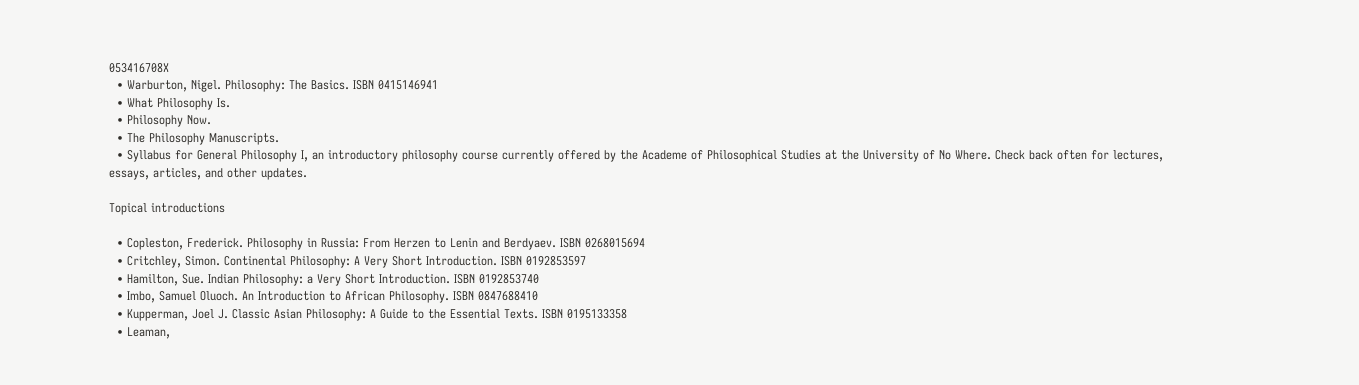053416708X
  • Warburton, Nigel. Philosophy: The Basics. ISBN 0415146941
  • What Philosophy Is.
  • Philosophy Now.
  • The Philosophy Manuscripts.
  • Syllabus for General Philosophy I, an introductory philosophy course currently offered by the Academe of Philosophical Studies at the University of No Where. Check back often for lectures, essays, articles, and other updates.

Topical introductions

  • Copleston, Frederick. Philosophy in Russia: From Herzen to Lenin and Berdyaev. ISBN 0268015694
  • Critchley, Simon. Continental Philosophy: A Very Short Introduction. ISBN 0192853597
  • Hamilton, Sue. Indian Philosophy: a Very Short Introduction. ISBN 0192853740
  • Imbo, Samuel Oluoch. An Introduction to African Philosophy. ISBN 0847688410
  • Kupperman, Joel J. Classic Asian Philosophy: A Guide to the Essential Texts. ISBN 0195133358
  • Leaman,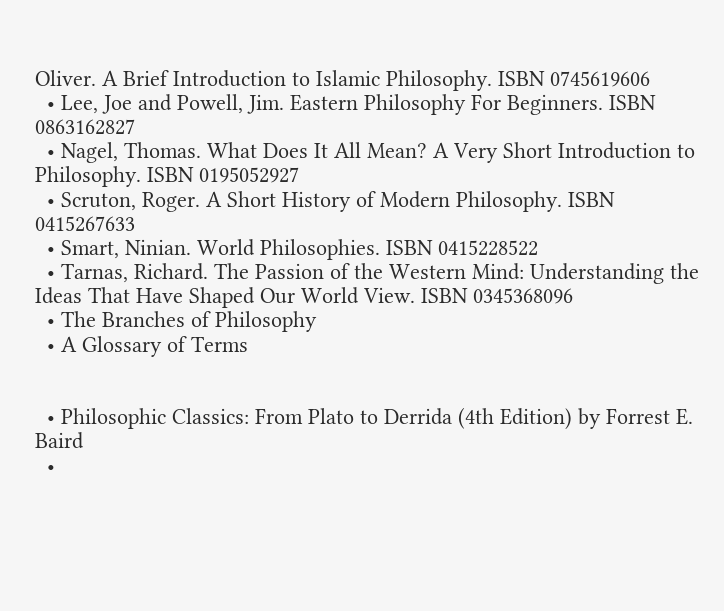Oliver. A Brief Introduction to Islamic Philosophy. ISBN 0745619606
  • Lee, Joe and Powell, Jim. Eastern Philosophy For Beginners. ISBN 0863162827
  • Nagel, Thomas. What Does It All Mean? A Very Short Introduction to Philosophy. ISBN 0195052927
  • Scruton, Roger. A Short History of Modern Philosophy. ISBN 0415267633
  • Smart, Ninian. World Philosophies. ISBN 0415228522
  • Tarnas, Richard. The Passion of the Western Mind: Understanding the Ideas That Have Shaped Our World View. ISBN 0345368096
  • The Branches of Philosophy
  • A Glossary of Terms


  • Philosophic Classics: From Plato to Derrida (4th Edition) by Forrest E. Baird
  •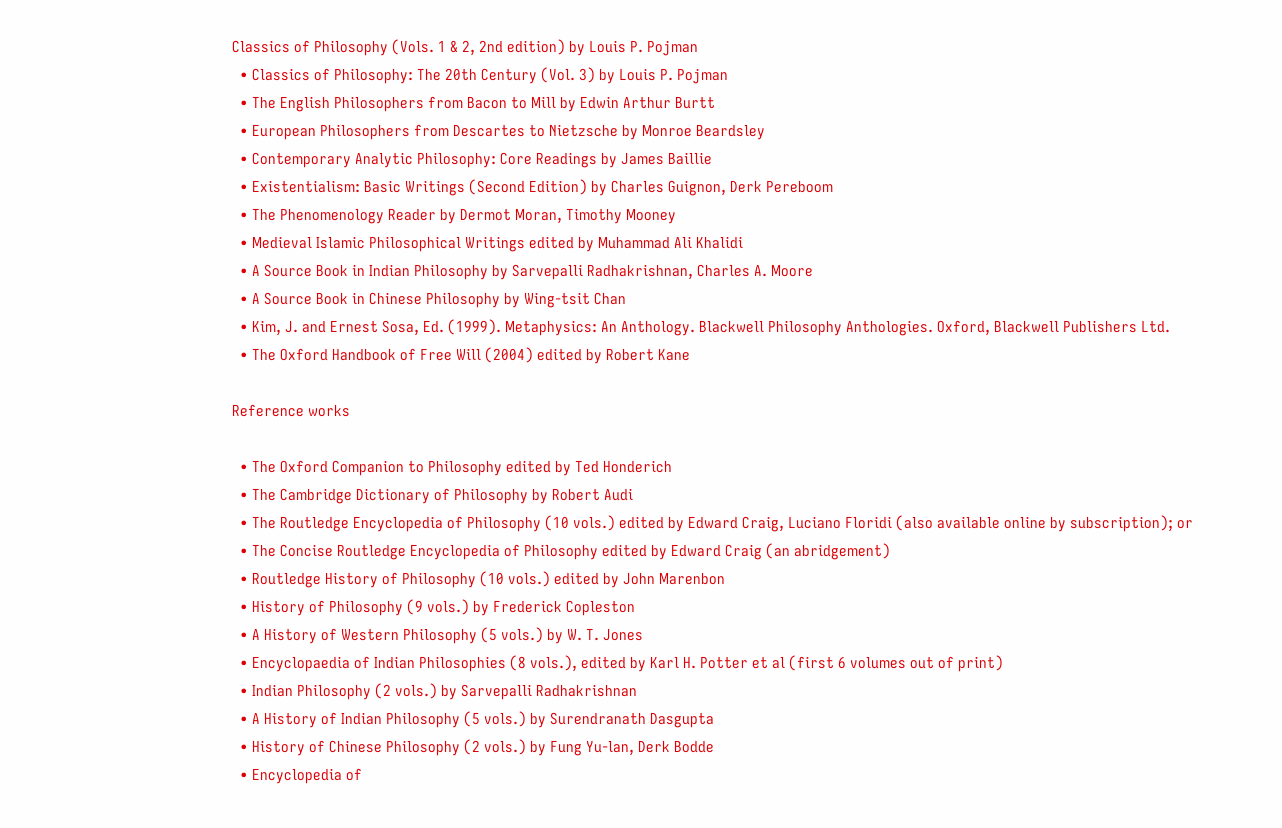Classics of Philosophy (Vols. 1 & 2, 2nd edition) by Louis P. Pojman
  • Classics of Philosophy: The 20th Century (Vol. 3) by Louis P. Pojman
  • The English Philosophers from Bacon to Mill by Edwin Arthur Burtt
  • European Philosophers from Descartes to Nietzsche by Monroe Beardsley
  • Contemporary Analytic Philosophy: Core Readings by James Baillie
  • Existentialism: Basic Writings (Second Edition) by Charles Guignon, Derk Pereboom
  • The Phenomenology Reader by Dermot Moran, Timothy Mooney
  • Medieval Islamic Philosophical Writings edited by Muhammad Ali Khalidi
  • A Source Book in Indian Philosophy by Sarvepalli Radhakrishnan, Charles A. Moore
  • A Source Book in Chinese Philosophy by Wing-tsit Chan
  • Kim, J. and Ernest Sosa, Ed. (1999). Metaphysics: An Anthology. Blackwell Philosophy Anthologies. Oxford, Blackwell Publishers Ltd.
  • The Oxford Handbook of Free Will (2004) edited by Robert Kane

Reference works

  • The Oxford Companion to Philosophy edited by Ted Honderich
  • The Cambridge Dictionary of Philosophy by Robert Audi
  • The Routledge Encyclopedia of Philosophy (10 vols.) edited by Edward Craig, Luciano Floridi (also available online by subscription); or
  • The Concise Routledge Encyclopedia of Philosophy edited by Edward Craig (an abridgement)
  • Routledge History of Philosophy (10 vols.) edited by John Marenbon
  • History of Philosophy (9 vols.) by Frederick Copleston
  • A History of Western Philosophy (5 vols.) by W. T. Jones
  • Encyclopaedia of Indian Philosophies (8 vols.), edited by Karl H. Potter et al (first 6 volumes out of print)
  • Indian Philosophy (2 vols.) by Sarvepalli Radhakrishnan
  • A History of Indian Philosophy (5 vols.) by Surendranath Dasgupta
  • History of Chinese Philosophy (2 vols.) by Fung Yu-lan, Derk Bodde
  • Encyclopedia of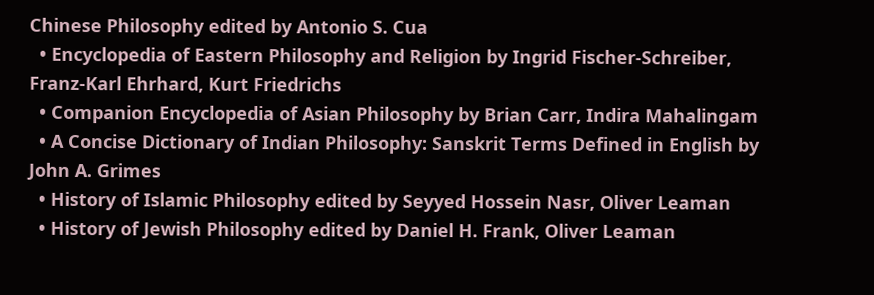Chinese Philosophy edited by Antonio S. Cua
  • Encyclopedia of Eastern Philosophy and Religion by Ingrid Fischer-Schreiber, Franz-Karl Ehrhard, Kurt Friedrichs
  • Companion Encyclopedia of Asian Philosophy by Brian Carr, Indira Mahalingam
  • A Concise Dictionary of Indian Philosophy: Sanskrit Terms Defined in English by John A. Grimes
  • History of Islamic Philosophy edited by Seyyed Hossein Nasr, Oliver Leaman
  • History of Jewish Philosophy edited by Daniel H. Frank, Oliver Leaman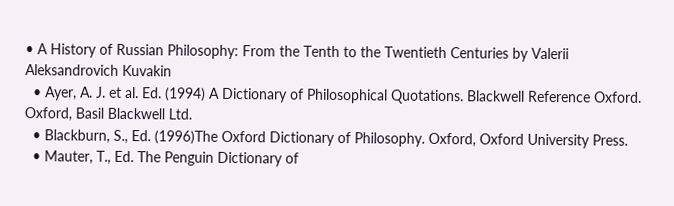• A History of Russian Philosophy: From the Tenth to the Twentieth Centuries by Valerii Aleksandrovich Kuvakin
  • Ayer, A. J. et al. Ed. (1994) A Dictionary of Philosophical Quotations. Blackwell Reference Oxford. Oxford, Basil Blackwell Ltd.
  • Blackburn, S., Ed. (1996)The Oxford Dictionary of Philosophy. Oxford, Oxford University Press.
  • Mauter, T., Ed. The Penguin Dictionary of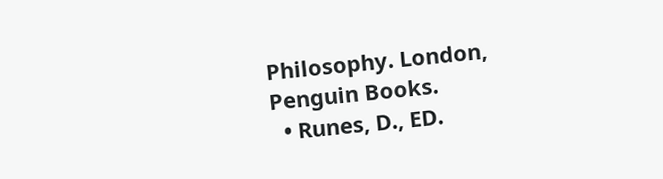Philosophy. London, Penguin Books.
  • Runes, D., ED.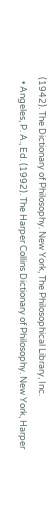(1942). The Dictionary of Philosophy. New York, The Philosophical Library, Inc.
  • Angeles, P. A., Ed. (1992). The Harper Collins Dictionary of Philosophy. New York, Harper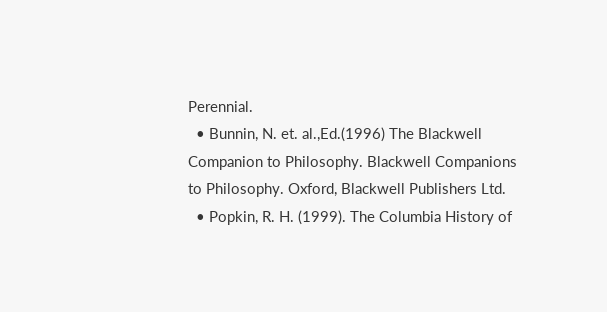Perennial.
  • Bunnin, N. et. al.,Ed.(1996) The Blackwell Companion to Philosophy. Blackwell Companions to Philosophy. Oxford, Blackwell Publishers Ltd.
  • Popkin, R. H. (1999). The Columbia History of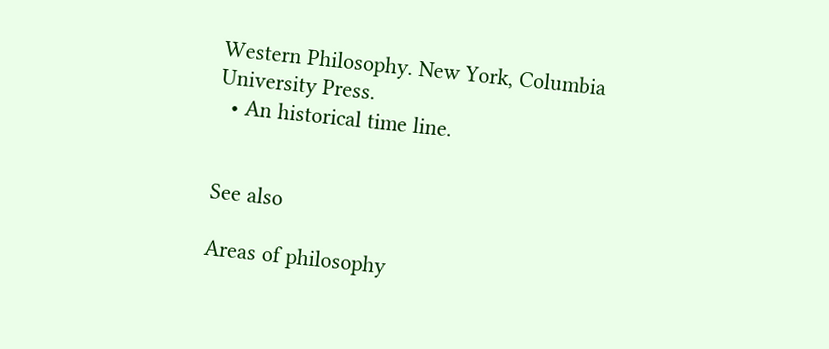Western Philosophy. New York, Columbia University Press.
  • An historical time line.


See also

Areas of philosophy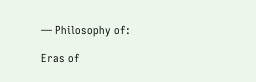— Philosophy of:

Eras of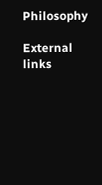Philosophy

External links